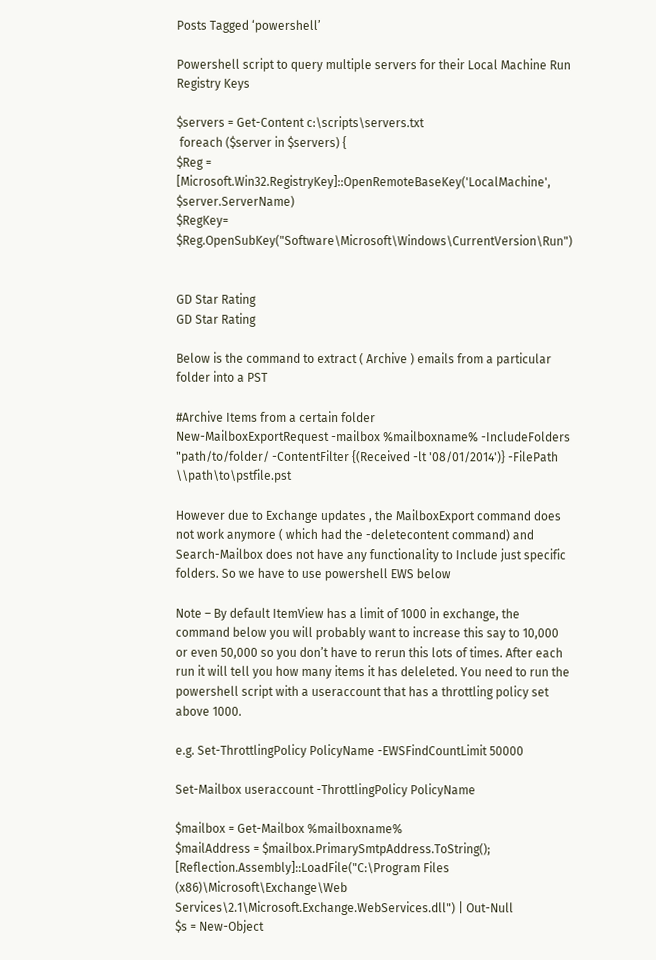Posts Tagged ‘powershell’

Powershell script to query multiple servers for their Local Machine Run Registry Keys

$servers = Get-Content c:\scripts\servers.txt
 foreach ($server in $servers) {
$Reg = [Microsoft.Win32.RegistryKey]::OpenRemoteBaseKey('LocalMachine', $server.ServerName)
$RegKey= $Reg.OpenSubKey("Software\Microsoft\Windows\CurrentVersion\Run")


GD Star Rating
GD Star Rating

Below is the command to extract ( Archive ) emails from a particular folder into a PST

#Archive Items from a certain folder
New-MailboxExportRequest -mailbox %mailboxname% -IncludeFolders "path/to/folder/ -ContentFilter {(Received -lt '08/01/2014')} -FilePath \\path\to\pstfile.pst

However due to Exchange updates , the MailboxExport command does not work anymore ( which had the -deletecontent command) and Search-Mailbox does not have any functionality to Include just specific folders. So we have to use powershell EWS below

Note – By default ItemView has a limit of 1000 in exchange, the command below you will probably want to increase this say to 10,000 or even 50,000 so you don’t have to rerun this lots of times. After each run it will tell you how many items it has deleleted. You need to run the powershell script with a useraccount that has a throttling policy set above 1000.

e.g. Set-ThrottlingPolicy PolicyName -EWSFindCountLimit 50000

Set-Mailbox useraccount -ThrottlingPolicy PolicyName

$mailbox = Get-Mailbox %mailboxname%
$mailAddress = $mailbox.PrimarySmtpAddress.ToString();
[Reflection.Assembly]::LoadFile("C:\Program Files (x86)\Microsoft\Exchange\Web Services\2.1\Microsoft.Exchange.WebServices.dll") | Out-Null
$s = New-Object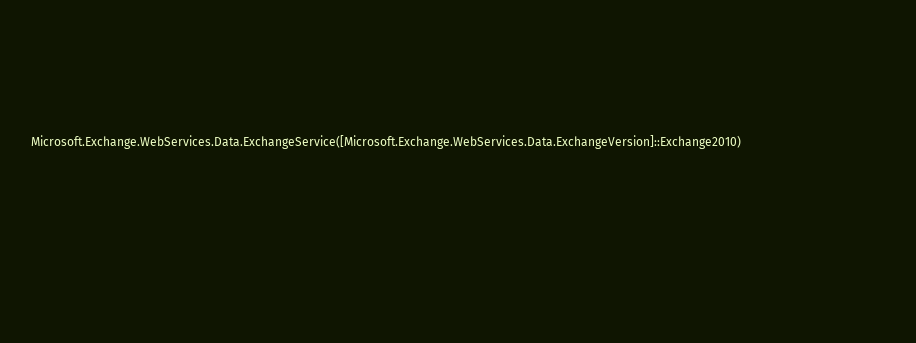Microsoft.Exchange.WebServices.Data.ExchangeService([Microsoft.Exchange.WebServices.Data.ExchangeVersion]::Exchange2010)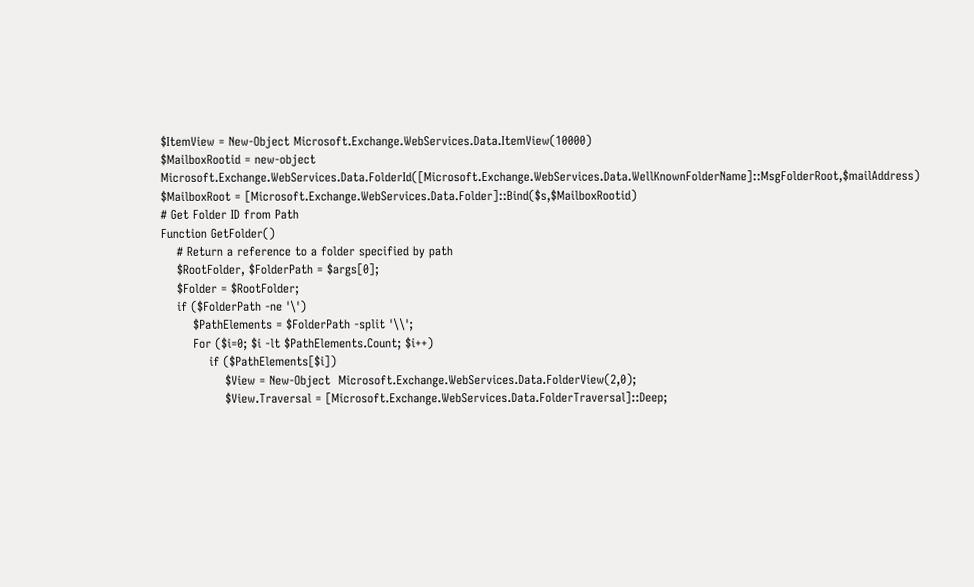$ItemView = New-Object Microsoft.Exchange.WebServices.Data.ItemView(10000)
$MailboxRootid = new-object  Microsoft.Exchange.WebServices.Data.FolderId([Microsoft.Exchange.WebServices.Data.WellKnownFolderName]::MsgFolderRoot,$mailAddress)
$MailboxRoot = [Microsoft.Exchange.WebServices.Data.Folder]::Bind($s,$MailboxRootid)
# Get Folder ID from Path
Function GetFolder()
    # Return a reference to a folder specified by path
    $RootFolder, $FolderPath = $args[0];
    $Folder = $RootFolder;
    if ($FolderPath -ne '\')
        $PathElements = $FolderPath -split '\\';
        For ($i=0; $i -lt $PathElements.Count; $i++)
            if ($PathElements[$i])
                $View = New-Object  Microsoft.Exchange.WebServices.Data.FolderView(2,0);
                $View.Traversal = [Microsoft.Exchange.WebServices.Data.FolderTraversal]::Deep;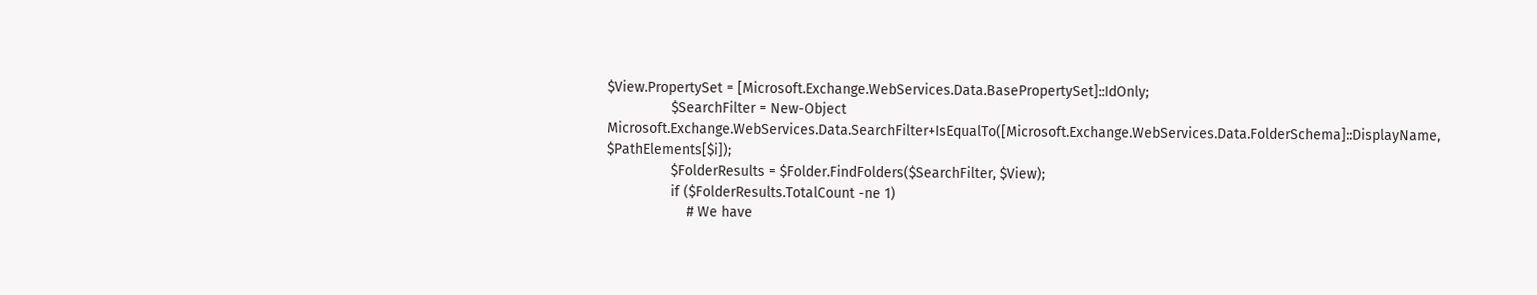$View.PropertySet = [Microsoft.Exchange.WebServices.Data.BasePropertySet]::IdOnly;
                $SearchFilter = New-Object Microsoft.Exchange.WebServices.Data.SearchFilter+IsEqualTo([Microsoft.Exchange.WebServices.Data.FolderSchema]::DisplayName, $PathElements[$i]);
                $FolderResults = $Folder.FindFolders($SearchFilter, $View);
                if ($FolderResults.TotalCount -ne 1)
                    # We have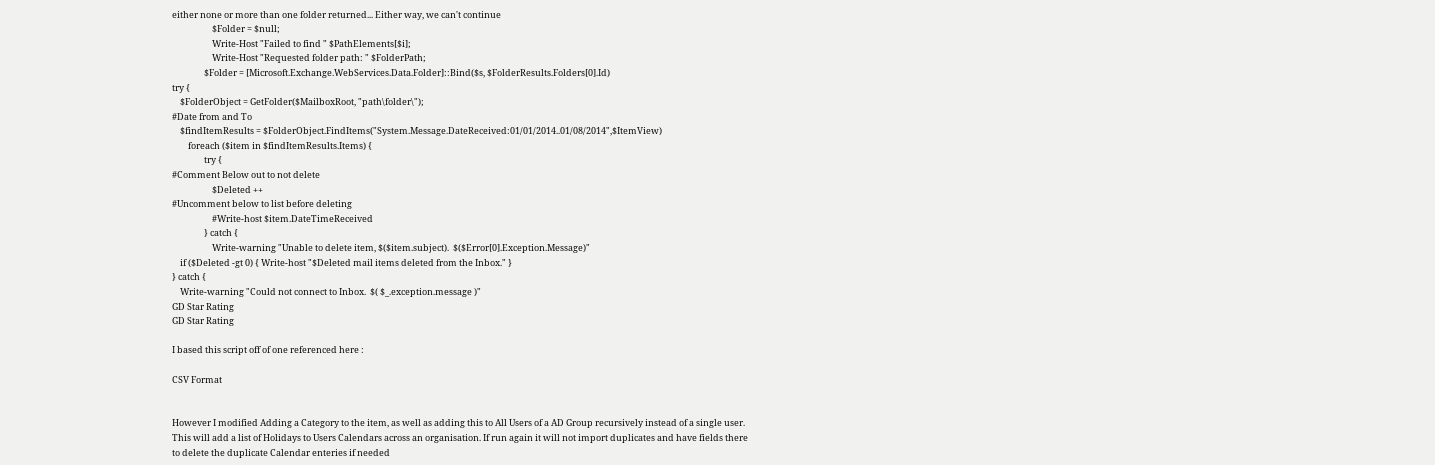either none or more than one folder returned... Either way, we can't continue
                    $Folder = $null;
                    Write-Host "Failed to find " $PathElements[$i];
                    Write-Host "Requested folder path: " $FolderPath;
                $Folder = [Microsoft.Exchange.WebServices.Data.Folder]::Bind($s, $FolderResults.Folders[0].Id)
try {
    $FolderObject = GetFolder($MailboxRoot, "path\folder\");
#Date from and To
    $findItemResults = $FolderObject.FindItems("System.Message.DateReceived:01/01/2014..01/08/2014",$ItemView)
        foreach ($item in $findItemResults.Items) {
                try {
#Comment Below out to not delete
                    $Deleted ++
#Uncomment below to list before deleting
                    #Write-host $item.DateTimeReceived
                } catch {
                    Write-warning "Unable to delete item, $($item.subject).  $($Error[0].Exception.Message)"
    if ($Deleted -gt 0) { Write-host "$Deleted mail items deleted from the Inbox." }
} catch {
    Write-warning "Could not connect to Inbox.  $( $_.exception.message )"
GD Star Rating
GD Star Rating

I based this script off of one referenced here :

CSV Format


However I modified Adding a Category to the item, as well as adding this to All Users of a AD Group recursively instead of a single user. This will add a list of Holidays to Users Calendars across an organisation. If run again it will not import duplicates and have fields there to delete the duplicate Calendar enteries if needed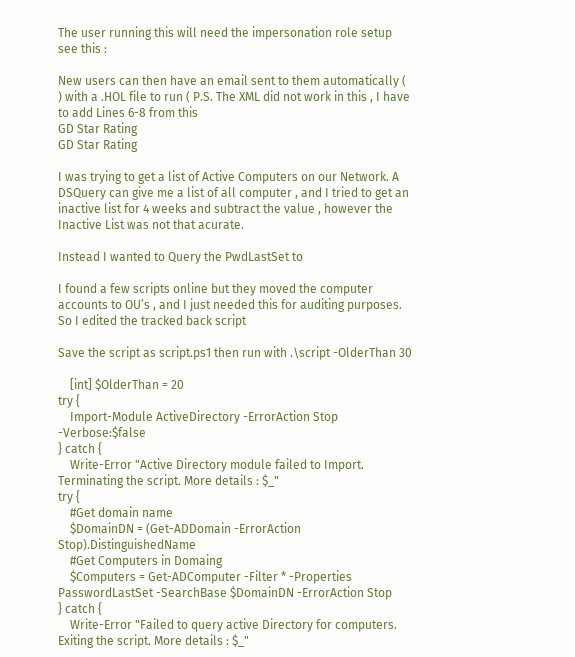The user running this will need the impersonation role setup see this :

New users can then have an email sent to them automatically ( ) with a .HOL file to run ( P.S. The XML did not work in this , I have to add Lines 6-8 from this
GD Star Rating
GD Star Rating

I was trying to get a list of Active Computers on our Network. A DSQuery can give me a list of all computer , and I tried to get an inactive list for 4 weeks and subtract the value , however the Inactive List was not that acurate.

Instead I wanted to Query the PwdLastSet to

I found a few scripts online but they moved the computer accounts to OU’s , and I just needed this for auditing purposes. So I edited the tracked back script

Save the script as script.ps1 then run with .\script -OlderThan 30

    [int] $OlderThan = 20
try {
    Import-Module ActiveDirectory -ErrorAction Stop -Verbose:$false
} catch {
    Write-Error "Active Directory module failed to Import. Terminating the script. More details : $_"
try {
    #Get domain name
    $DomainDN = (Get-ADDomain -ErrorAction Stop).DistinguishedName
    #Get Computers in Domaing
    $Computers = Get-ADComputer -Filter * -Properties PasswordLastSet -SearchBase $DomainDN -ErrorAction Stop
} catch {
    Write-Error "Failed to query active Directory for computers. Exiting the script. More details : $_"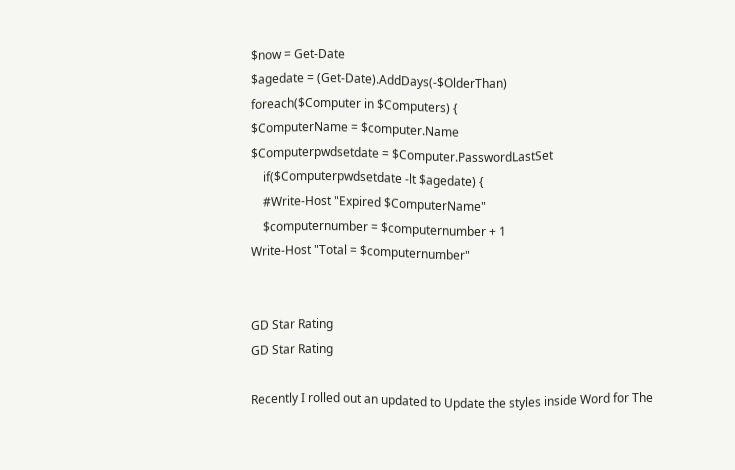$now = Get-Date
$agedate = (Get-Date).AddDays(-$OlderThan)
foreach($Computer in $Computers) {
$ComputerName = $computer.Name
$Computerpwdsetdate = $Computer.PasswordLastSet
    if($Computerpwdsetdate -lt $agedate) {
    #Write-Host "Expired $ComputerName"
    $computernumber = $computernumber + 1
Write-Host "Total = $computernumber"


GD Star Rating
GD Star Rating

Recently I rolled out an updated to Update the styles inside Word for The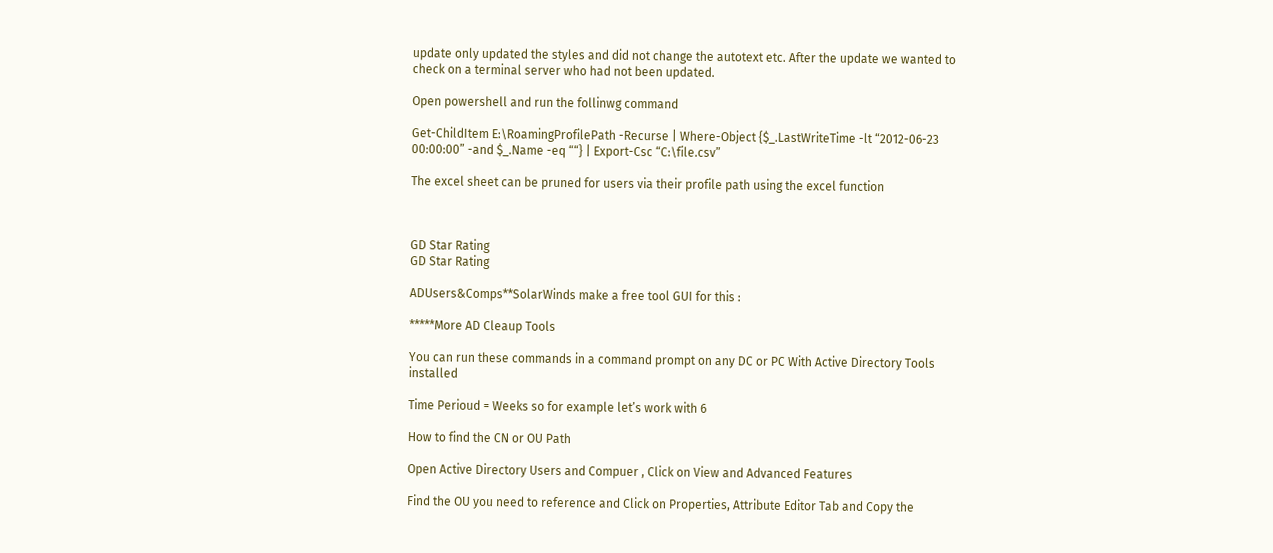update only updated the styles and did not change the autotext etc. After the update we wanted to check on a terminal server who had not been updated.

Open powershell and run the follinwg command

Get-ChildItem E:\RoamingProfilePath -Recurse | Where-Object {$_.LastWriteTime -lt “2012-06-23 00:00:00” -and $_.Name -eq ““} | Export-Csc “C:\file.csv”

The excel sheet can be pruned for users via their profile path using the excel function



GD Star Rating
GD Star Rating

ADUsers&Comps**SolarWinds make a free tool GUI for this :

*****More AD Cleaup Tools

You can run these commands in a command prompt on any DC or PC With Active Directory Tools installed

Time Perioud = Weeks so for example let’s work with 6

How to find the CN or OU Path

Open Active Directory Users and Compuer , Click on View and Advanced Features

Find the OU you need to reference and Click on Properties, Attribute Editor Tab and Copy the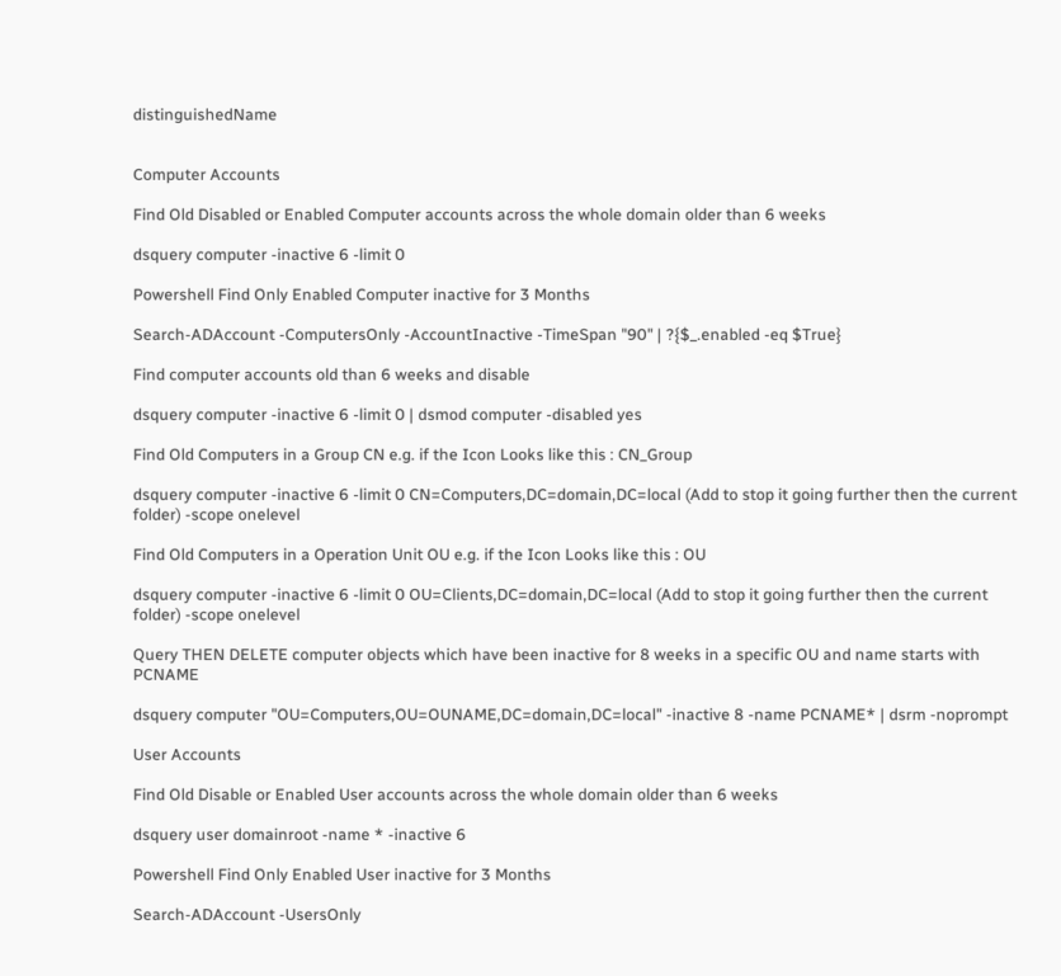distinguishedName


Computer Accounts

Find Old Disabled or Enabled Computer accounts across the whole domain older than 6 weeks

dsquery computer -inactive 6 -limit 0

Powershell Find Only Enabled Computer inactive for 3 Months

Search-ADAccount -ComputersOnly -AccountInactive -TimeSpan "90" | ?{$_.enabled -eq $True}

Find computer accounts old than 6 weeks and disable

dsquery computer -inactive 6 -limit 0 | dsmod computer -disabled yes

Find Old Computers in a Group CN e.g. if the Icon Looks like this : CN_Group

dsquery computer -inactive 6 -limit 0 CN=Computers,DC=domain,DC=local (Add to stop it going further then the current folder) -scope onelevel

Find Old Computers in a Operation Unit OU e.g. if the Icon Looks like this : OU

dsquery computer -inactive 6 -limit 0 OU=Clients,DC=domain,DC=local (Add to stop it going further then the current folder) -scope onelevel

Query THEN DELETE computer objects which have been inactive for 8 weeks in a specific OU and name starts with PCNAME

dsquery computer "OU=Computers,OU=OUNAME,DC=domain,DC=local" -inactive 8 -name PCNAME* | dsrm -noprompt

User Accounts

Find Old Disable or Enabled User accounts across the whole domain older than 6 weeks

dsquery user domainroot -name * -inactive 6

Powershell Find Only Enabled User inactive for 3 Months

Search-ADAccount -UsersOnly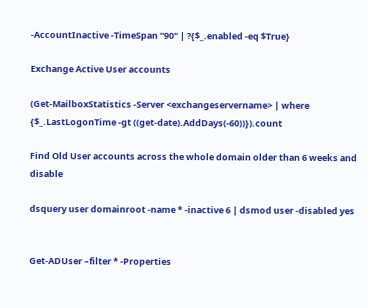-AccountInactive -TimeSpan "90" | ?{$_.enabled -eq $True}

Exchange Active User accounts

(Get-MailboxStatistics -Server <exchangeservername> | where {$_.LastLogonTime -gt ((get-date).AddDays(-60))}).count

Find Old User accounts across the whole domain older than 6 weeks and disable

dsquery user domainroot -name * -inactive 6 | dsmod user -disabled yes


Get-ADUser –filter * -Properties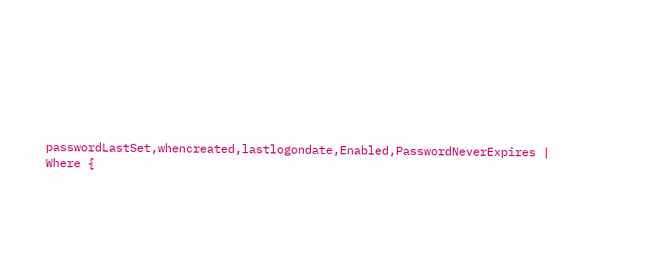passwordLastSet,whencreated,lastlogondate,Enabled,PasswordNeverExpires | Where {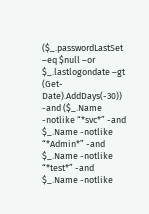($_.passwordLastSet –eq $null –or $_.lastlogondate –gt (Get-Date).AddDays(-30)) -and ($_.Name -notlike “*svc*” -and $_.Name -notlike “*Admin*” -and $_.Name -notlike “*test*” -and $_.Name -notlike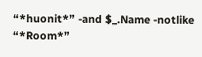“*huonit*” -and $_.Name -notlike “*Room*”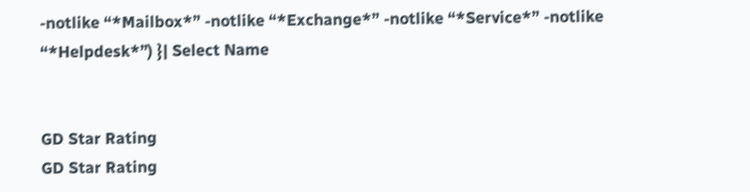-notlike “*Mailbox*” -notlike “*Exchange*” -notlike “*Service*” -notlike “*Helpdesk*”) }| Select Name


GD Star Rating
GD Star Rating